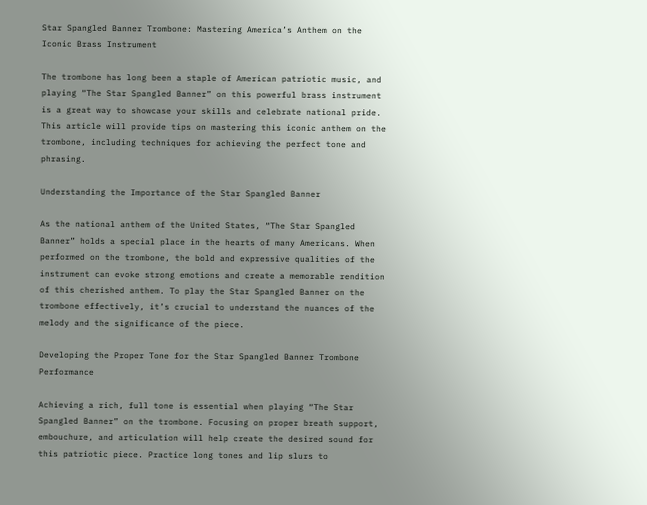Star Spangled Banner Trombone: Mastering America’s Anthem on the Iconic Brass Instrument

The trombone has long been a staple of American patriotic music, and playing “The Star Spangled Banner” on this powerful brass instrument is a great way to showcase your skills and celebrate national pride. This article will provide tips on mastering this iconic anthem on the trombone, including techniques for achieving the perfect tone and phrasing.

Understanding the Importance of the Star Spangled Banner

As the national anthem of the United States, “The Star Spangled Banner” holds a special place in the hearts of many Americans. When performed on the trombone, the bold and expressive qualities of the instrument can evoke strong emotions and create a memorable rendition of this cherished anthem. To play the Star Spangled Banner on the trombone effectively, it’s crucial to understand the nuances of the melody and the significance of the piece.

Developing the Proper Tone for the Star Spangled Banner Trombone Performance

Achieving a rich, full tone is essential when playing “The Star Spangled Banner” on the trombone. Focusing on proper breath support, embouchure, and articulation will help create the desired sound for this patriotic piece. Practice long tones and lip slurs to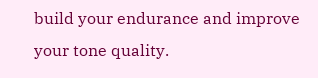build your endurance and improve your tone quality.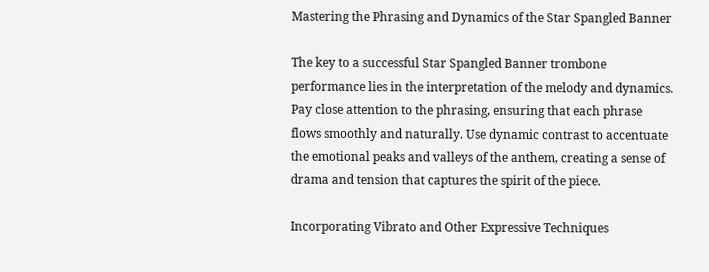Mastering the Phrasing and Dynamics of the Star Spangled Banner

The key to a successful Star Spangled Banner trombone performance lies in the interpretation of the melody and dynamics. Pay close attention to the phrasing, ensuring that each phrase flows smoothly and naturally. Use dynamic contrast to accentuate the emotional peaks and valleys of the anthem, creating a sense of drama and tension that captures the spirit of the piece.

Incorporating Vibrato and Other Expressive Techniques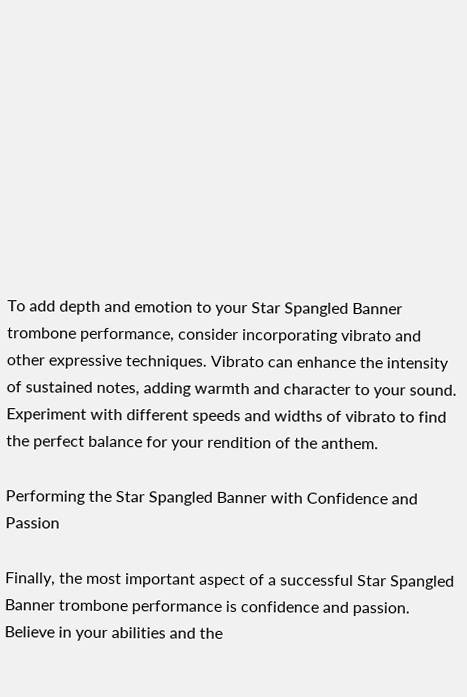To add depth and emotion to your Star Spangled Banner trombone performance, consider incorporating vibrato and other expressive techniques. Vibrato can enhance the intensity of sustained notes, adding warmth and character to your sound. Experiment with different speeds and widths of vibrato to find the perfect balance for your rendition of the anthem.

Performing the Star Spangled Banner with Confidence and Passion

Finally, the most important aspect of a successful Star Spangled Banner trombone performance is confidence and passion. Believe in your abilities and the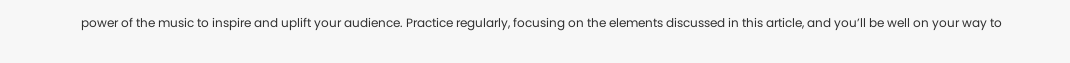power of the music to inspire and uplift your audience. Practice regularly, focusing on the elements discussed in this article, and you’ll be well on your way to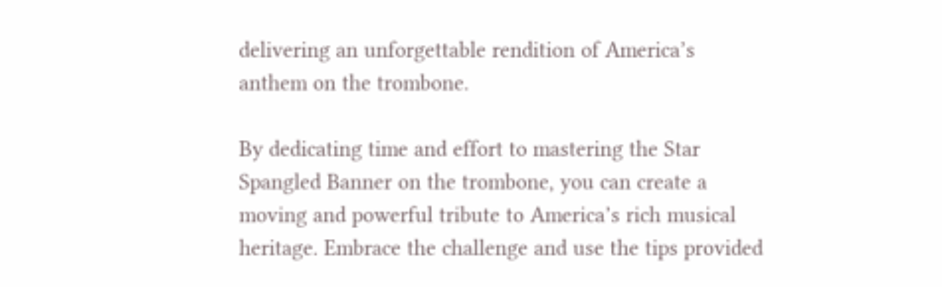delivering an unforgettable rendition of America’s anthem on the trombone.

By dedicating time and effort to mastering the Star Spangled Banner on the trombone, you can create a moving and powerful tribute to America’s rich musical heritage. Embrace the challenge and use the tips provided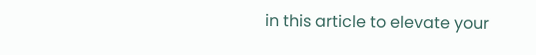in this article to elevate your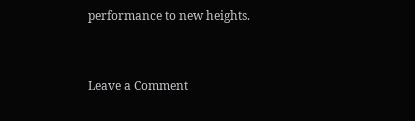performance to new heights.


Leave a Comment